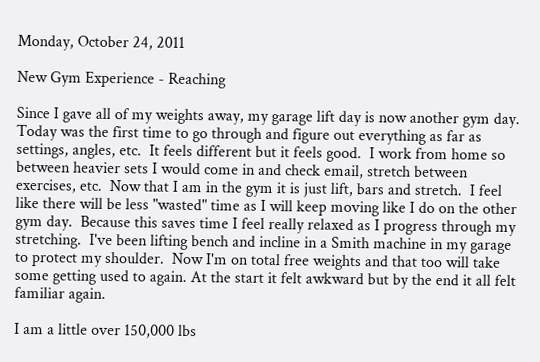Monday, October 24, 2011

New Gym Experience - Reaching

Since I gave all of my weights away, my garage lift day is now another gym day.  Today was the first time to go through and figure out everything as far as settings, angles, etc.  It feels different but it feels good.  I work from home so between heavier sets I would come in and check email, stretch between exercises, etc.  Now that I am in the gym it is just lift, bars and stretch.  I feel like there will be less "wasted" time as I will keep moving like I do on the other gym day.  Because this saves time I feel really relaxed as I progress through my stretching.  I've been lifting bench and incline in a Smith machine in my garage to protect my shoulder.  Now I'm on total free weights and that too will take some getting used to again. At the start it felt awkward but by the end it all felt familiar again.

I am a little over 150,000 lbs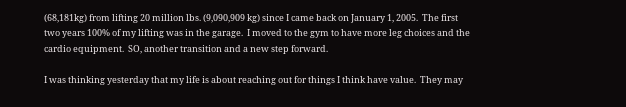(68,181kg) from lifting 20 million lbs. (9,090,909 kg) since I came back on January 1, 2005.  The first two years 100% of my lifting was in the garage.  I moved to the gym to have more leg choices and the cardio equipment.  SO, another transition and a new step forward.

I was thinking yesterday that my life is about reaching out for things I think have value.  They may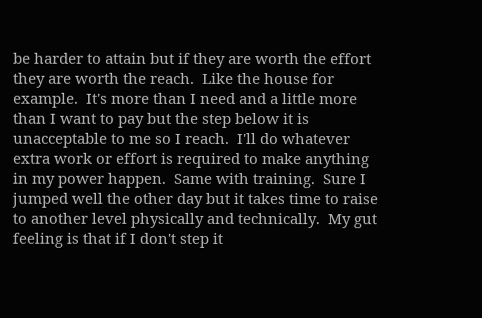be harder to attain but if they are worth the effort they are worth the reach.  Like the house for example.  It's more than I need and a little more than I want to pay but the step below it is unacceptable to me so I reach.  I'll do whatever extra work or effort is required to make anything in my power happen.  Same with training.  Sure I jumped well the other day but it takes time to raise to another level physically and technically.  My gut feeling is that if I don't step it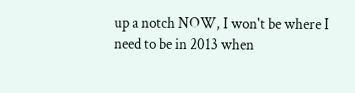up a notch NOW, I won't be where I need to be in 2013 when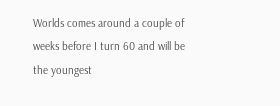Worlds comes around a couple of weeks before I turn 60 and will be the youngest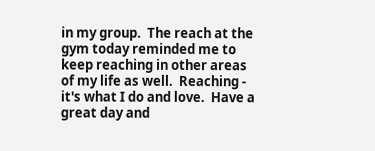in my group.  The reach at the gym today reminded me to keep reaching in other areas of my life as well.  Reaching - it's what I do and love.  Have a great day and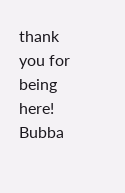thank you for being here!  Bubba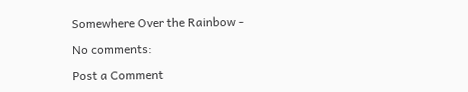Somewhere Over the Rainbow -

No comments:

Post a Comment